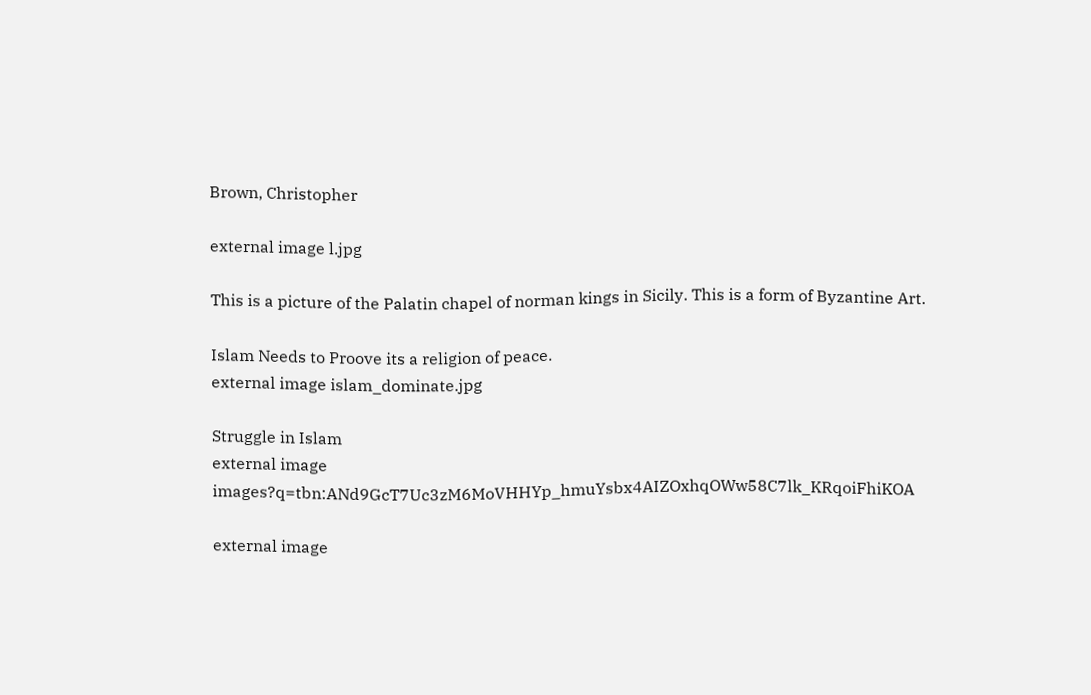Brown, Christopher

external image l.jpg

This is a picture of the Palatin chapel of norman kings in Sicily. This is a form of Byzantine Art.

Islam Needs to Proove its a religion of peace.
external image islam_dominate.jpg

Struggle in Islam
external image images?q=tbn:ANd9GcT7Uc3zM6MoVHHYp_hmuYsbx4AIZOxhqOWw58C7lk_KRqoiFhiKOA

external image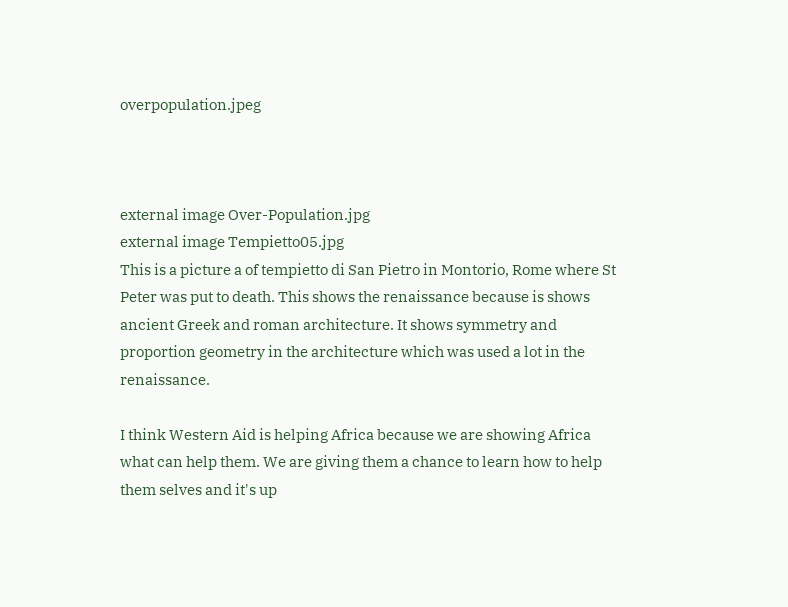overpopulation.jpeg



external image Over-Population.jpg
external image Tempietto05.jpg
This is a picture a of tempietto di San Pietro in Montorio, Rome where St Peter was put to death. This shows the renaissance because is shows ancient Greek and roman architecture. It shows symmetry and proportion geometry in the architecture which was used a lot in the renaissance.

I think Western Aid is helping Africa because we are showing Africa what can help them. We are giving them a chance to learn how to help them selves and it's up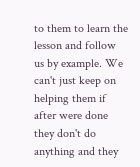to them to learn the lesson and follow us by example. We can't just keep on helping them if after were done they don't do anything and they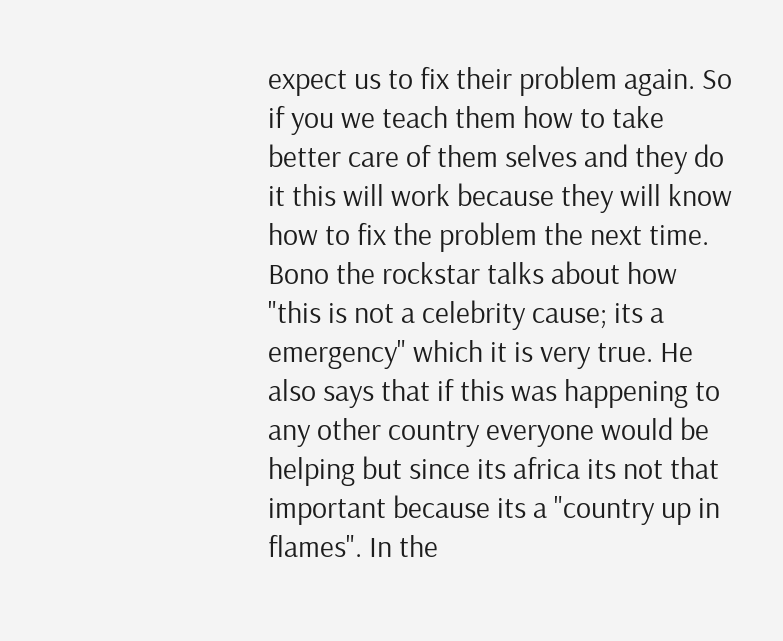expect us to fix their problem again. So if you we teach them how to take better care of them selves and they do it this will work because they will know how to fix the problem the next time. Bono the rockstar talks about how "this is not a celebrity cause; its a emergency" which it is very true. He also says that if this was happening to any other country everyone would be helping but since its africa its not that important because its a "country up in flames". In the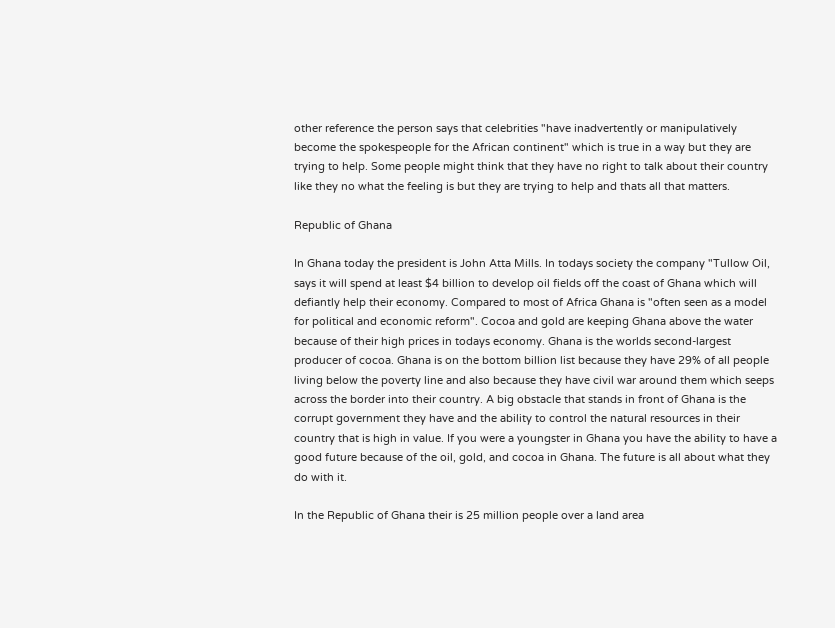other reference the person says that celebrities "have inadvertently or manipulatively become the spokespeople for the African continent" which is true in a way but they are trying to help. Some people might think that they have no right to talk about their country like they no what the feeling is but they are trying to help and thats all that matters.

Republic of Ghana

In Ghana today the president is John Atta Mills. In todays society the company "Tullow Oil, says it will spend at least $4 billion to develop oil fields off the coast of Ghana which will defiantly help their economy. Compared to most of Africa Ghana is "often seen as a model for political and economic reform". Cocoa and gold are keeping Ghana above the water because of their high prices in todays economy. Ghana is the worlds second-largest producer of cocoa. Ghana is on the bottom billion list because they have 29% of all people living below the poverty line and also because they have civil war around them which seeps across the border into their country. A big obstacle that stands in front of Ghana is the corrupt government they have and the ability to control the natural resources in their country that is high in value. If you were a youngster in Ghana you have the ability to have a good future because of the oil, gold, and cocoa in Ghana. The future is all about what they do with it.

In the Republic of Ghana their is 25 million people over a land area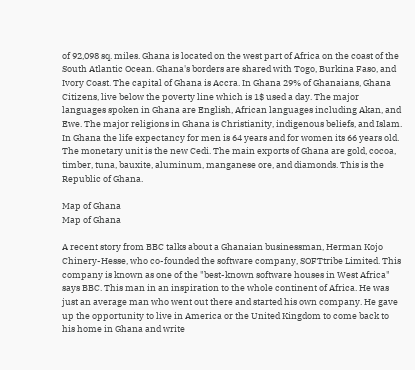of 92,098 sq. miles. Ghana is located on the west part of Africa on the coast of the South Atlantic Ocean. Ghana's borders are shared with Togo, Burkina Faso, and Ivory Coast. The capital of Ghana is Accra. In Ghana 29% of Ghanaians, Ghana Citizens, live below the poverty line which is 1$ used a day. The major languages spoken in Ghana are English, African languages including Akan, and Ewe. The major religions in Ghana is Christianity, indigenous beliefs, and Islam. In Ghana the life expectancy for men is 64 years and for women its 66 years old. The monetary unit is the new Cedi. The main exports of Ghana are gold, cocoa, timber, tuna, bauxite, aluminum, manganese ore, and diamonds. This is the Republic of Ghana.

Map of Ghana
Map of Ghana

A recent story from BBC talks about a Ghanaian businessman, Herman Kojo Chinery-Hesse, who co-founded the software company, SOFTtribe Limited. This company is known as one of the "best-known software houses in West Africa" says BBC. This man in an inspiration to the whole continent of Africa. He was just an average man who went out there and started his own company. He gave up the opportunity to live in America or the United Kingdom to come back to his home in Ghana and write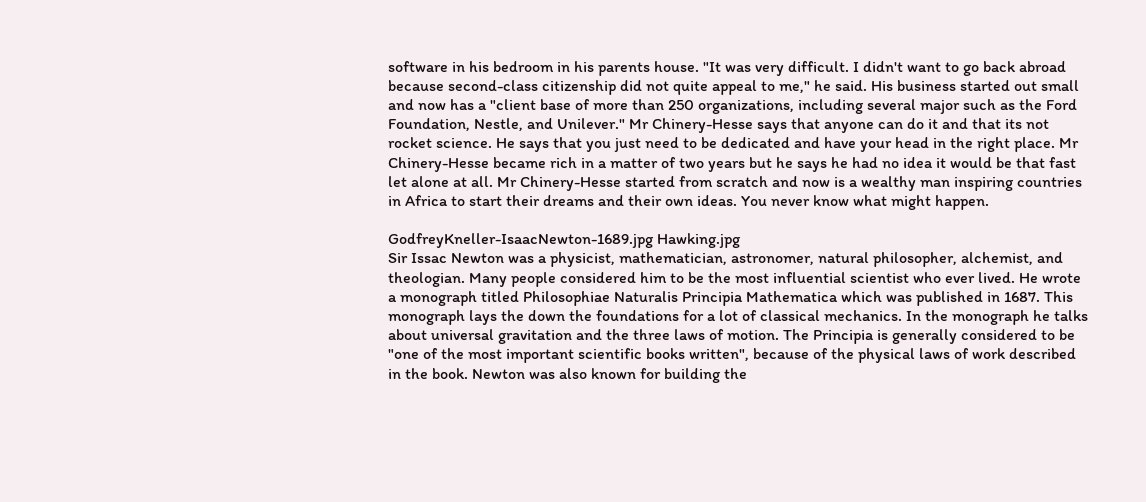software in his bedroom in his parents house. "It was very difficult. I didn't want to go back abroad because second-class citizenship did not quite appeal to me," he said. His business started out small and now has a "client base of more than 250 organizations, including several major such as the Ford Foundation, Nestle, and Unilever." Mr Chinery-Hesse says that anyone can do it and that its not rocket science. He says that you just need to be dedicated and have your head in the right place. Mr Chinery-Hesse became rich in a matter of two years but he says he had no idea it would be that fast let alone at all. Mr Chinery-Hesse started from scratch and now is a wealthy man inspiring countries in Africa to start their dreams and their own ideas. You never know what might happen.

GodfreyKneller-IsaacNewton-1689.jpg Hawking.jpg
Sir Issac Newton was a physicist, mathematician, astronomer, natural philosopher, alchemist, and theologian. Many people considered him to be the most influential scientist who ever lived. He wrote a monograph titled Philosophiae Naturalis Principia Mathematica which was published in 1687. This monograph lays the down the foundations for a lot of classical mechanics. In the monograph he talks about universal gravitation and the three laws of motion. The Principia is generally considered to be "one of the most important scientific books written", because of the physical laws of work described in the book. Newton was also known for building the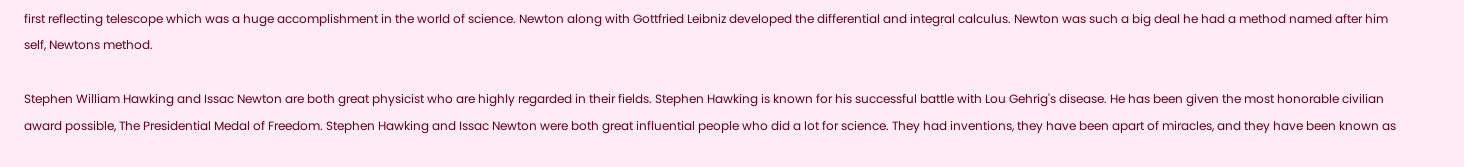first reflecting telescope which was a huge accomplishment in the world of science. Newton along with Gottfried Leibniz developed the differential and integral calculus. Newton was such a big deal he had a method named after him self, Newtons method.

Stephen William Hawking and Issac Newton are both great physicist who are highly regarded in their fields. Stephen Hawking is known for his successful battle with Lou Gehrig's disease. He has been given the most honorable civilian award possible, The Presidential Medal of Freedom. Stephen Hawking and Issac Newton were both great influential people who did a lot for science. They had inventions, they have been apart of miracles, and they have been known as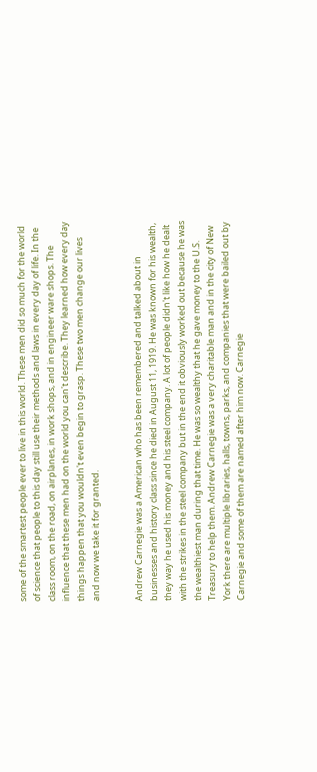some of the smartest people ever to live in this world. These men did so much for the world of science that people to this day still use their methods and laws in every day of life. In the class room, on the road, on airplanes, in work shops, and in engineer ware shops. The influence that these men had on the world you can't describe. They learned how every day things happen that you wouldn't even begin to grasp. These two men change our lives and now we take it for granted.


Andrew Carnegie was a American who has been remembered and talked about in businesses and history class since he died in August 11, 1919. He was known for his wealth, they way he used his money and his steel company. A lot of people didn't like how he dealt with the strikes in the steel company but in the end it obviously worked out because he was the wealthiest man during that time. He was so wealthy that he gave money to the U.S. Treasury to help them. Andrew Carnegie was a very charitable man and in the city of New York there are multiple libraries, halls, towns, parks, and companies that were bailed out by Carnegie and some of them are named after him now. Carnegie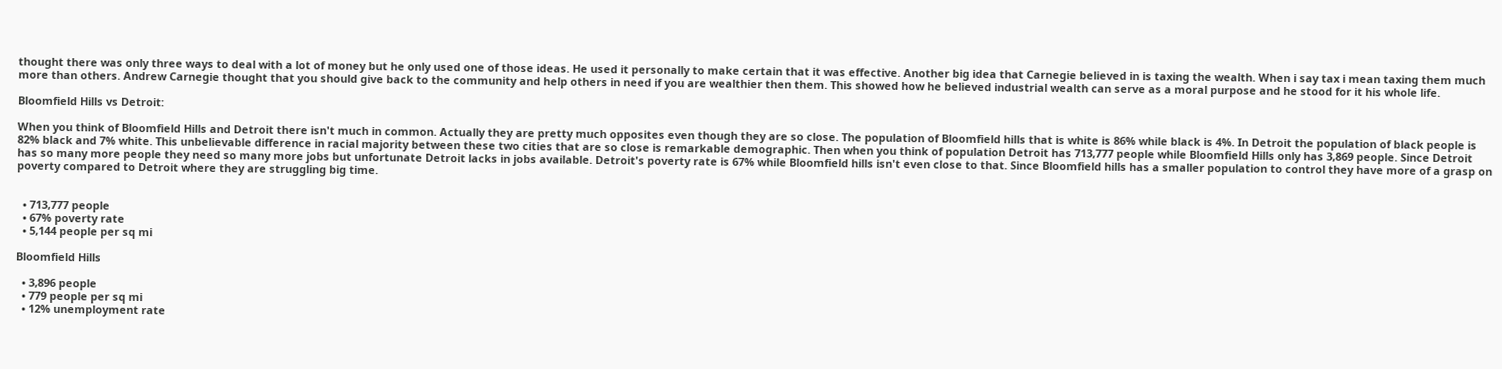thought there was only three ways to deal with a lot of money but he only used one of those ideas. He used it personally to make certain that it was effective. Another big idea that Carnegie believed in is taxing the wealth. When i say tax i mean taxing them much more than others. Andrew Carnegie thought that you should give back to the community and help others in need if you are wealthier then them. This showed how he believed industrial wealth can serve as a moral purpose and he stood for it his whole life.

Bloomfield Hills vs Detroit:

When you think of Bloomfield Hills and Detroit there isn't much in common. Actually they are pretty much opposites even though they are so close. The population of Bloomfield hills that is white is 86% while black is 4%. In Detroit the population of black people is 82% black and 7% white. This unbelievable difference in racial majority between these two cities that are so close is remarkable demographic. Then when you think of population Detroit has 713,777 people while Bloomfield Hills only has 3,869 people. Since Detroit has so many more people they need so many more jobs but unfortunate Detroit lacks in jobs available. Detroit's poverty rate is 67% while Bloomfield hills isn't even close to that. Since Bloomfield hills has a smaller population to control they have more of a grasp on poverty compared to Detroit where they are struggling big time.


  • 713,777 people
  • 67% poverty rate
  • 5,144 people per sq mi

Bloomfield Hills

  • 3,896 people
  • 779 people per sq mi
  • 12% unemployment rate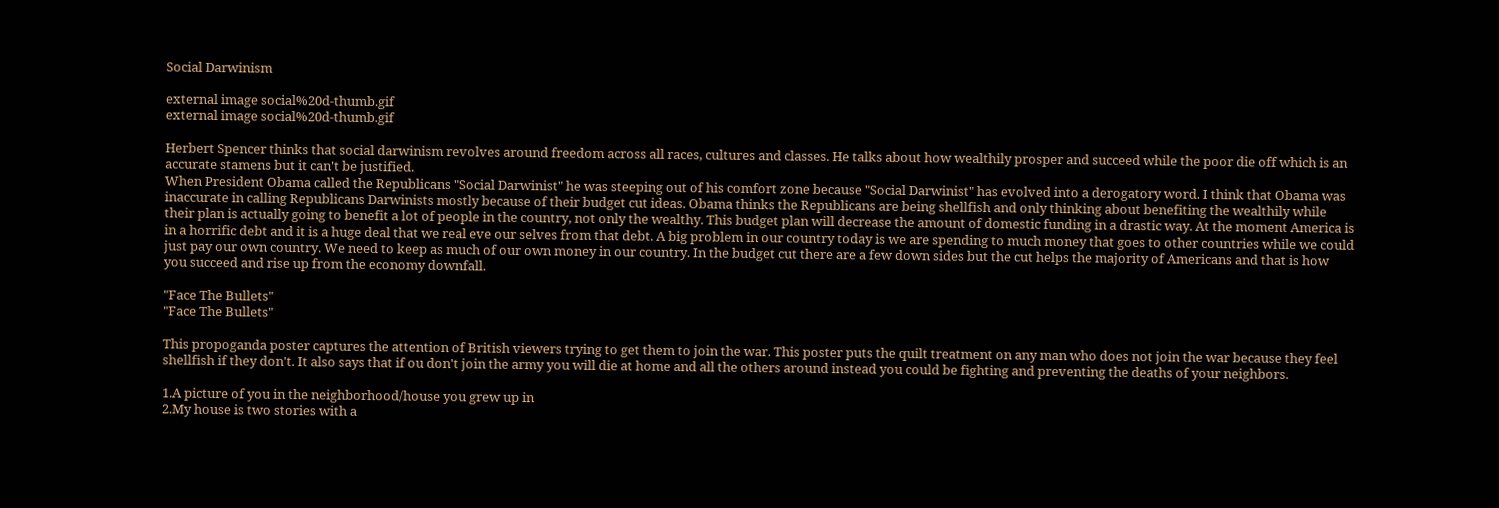Social Darwinism

external image social%20d-thumb.gif
external image social%20d-thumb.gif

Herbert Spencer thinks that social darwinism revolves around freedom across all races, cultures and classes. He talks about how wealthily prosper and succeed while the poor die off which is an accurate stamens but it can't be justified.
When President Obama called the Republicans "Social Darwinist" he was steeping out of his comfort zone because "Social Darwinist" has evolved into a derogatory word. I think that Obama was inaccurate in calling Republicans Darwinists mostly because of their budget cut ideas. Obama thinks the Republicans are being shellfish and only thinking about benefiting the wealthily while their plan is actually going to benefit a lot of people in the country, not only the wealthy. This budget plan will decrease the amount of domestic funding in a drastic way. At the moment America is in a horrific debt and it is a huge deal that we real eve our selves from that debt. A big problem in our country today is we are spending to much money that goes to other countries while we could just pay our own country. We need to keep as much of our own money in our country. In the budget cut there are a few down sides but the cut helps the majority of Americans and that is how you succeed and rise up from the economy downfall.

"Face The Bullets"
"Face The Bullets"

This propoganda poster captures the attention of British viewers trying to get them to join the war. This poster puts the quilt treatment on any man who does not join the war because they feel shellfish if they don't. It also says that if ou don't join the army you will die at home and all the others around instead you could be fighting and preventing the deaths of your neighbors.

1.A picture of you in the neighborhood/house you grew up in
2.My house is two stories with a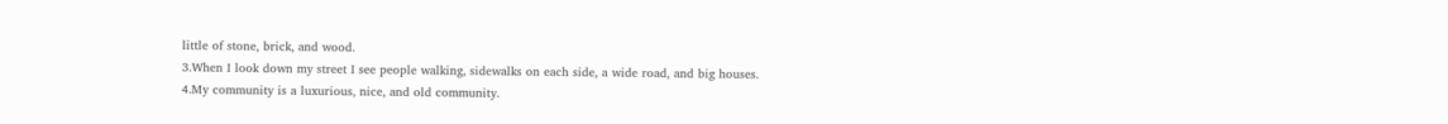little of stone, brick, and wood.
3.When I look down my street I see people walking, sidewalks on each side, a wide road, and big houses.
4.My community is a luxurious, nice, and old community.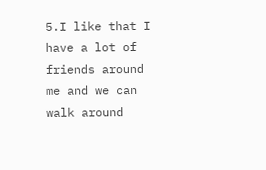5.I like that I have a lot of friends around me and we can walk around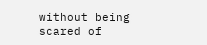without being scared of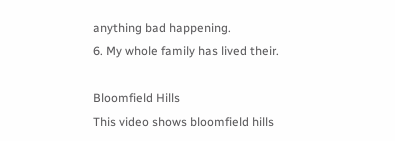anything bad happening.
6. My whole family has lived their.

Bloomfield Hills
This video shows bloomfield hills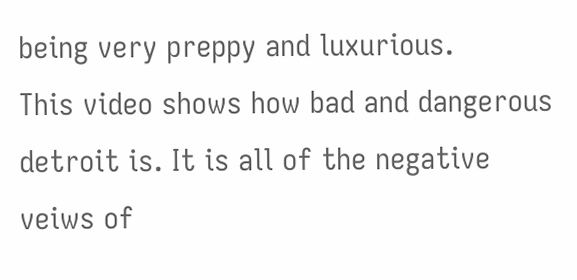being very preppy and luxurious.
This video shows how bad and dangerous detroit is. It is all of the negative veiws of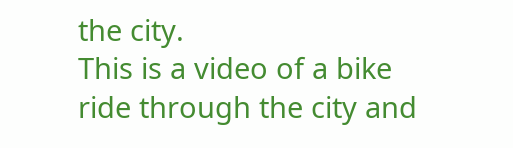the city.
This is a video of a bike ride through the city and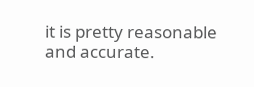it is pretty reasonable and accurate.